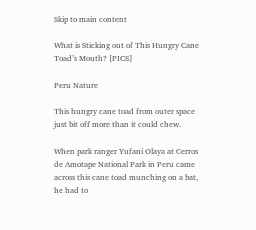Skip to main content

What is Sticking out of This Hungry Cane Toad’s Mouth? [PICS]

Peru Nature

This hungry cane toad from outer space just bit off more than it could chew.

When park ranger Yufani Olaya at Cerros de Amotape National Park in Peru came across this cane toad munching on a bat, he had to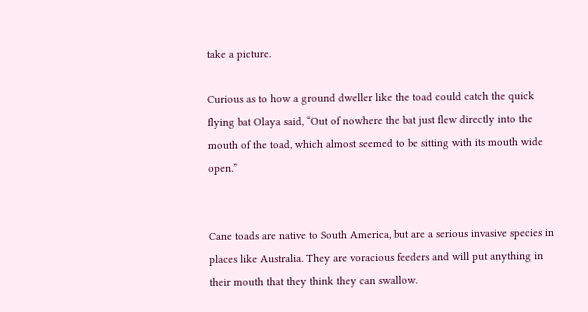take a picture.

Curious as to how a ground dweller like the toad could catch the quick flying bat Olaya said, “Out of nowhere the bat just flew directly into the mouth of the toad, which almost seemed to be sitting with its mouth wide open.”


Cane toads are native to South America, but are a serious invasive species in places like Australia. They are voracious feeders and will put anything in their mouth that they think they can swallow.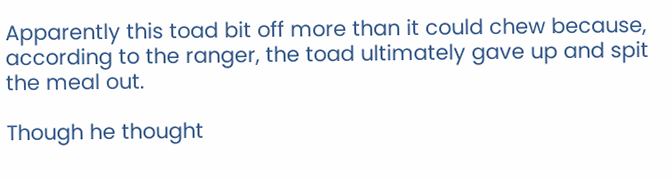Apparently this toad bit off more than it could chew because, according to the ranger, the toad ultimately gave up and spit the meal out.

Though he thought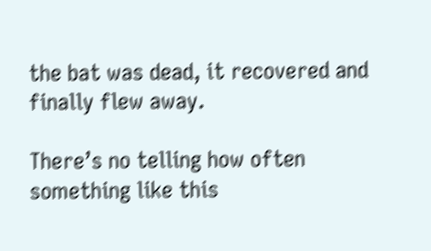the bat was dead, it recovered and finally flew away.

There’s no telling how often something like this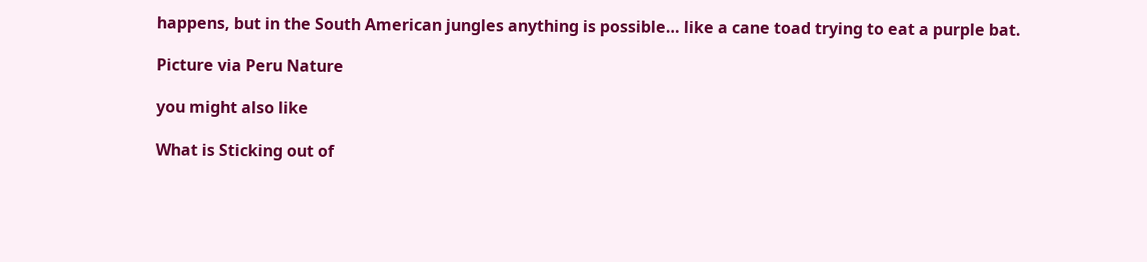happens, but in the South American jungles anything is possible… like a cane toad trying to eat a purple bat.

Picture via Peru Nature

you might also like

What is Sticking out of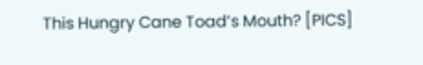This Hungry Cane Toad’s Mouth? [PICS]